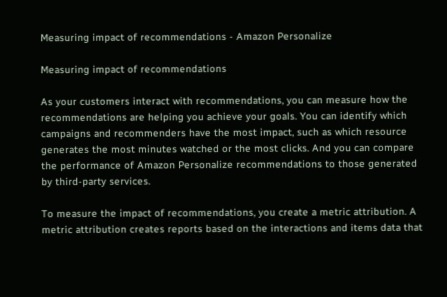Measuring impact of recommendations - Amazon Personalize

Measuring impact of recommendations

As your customers interact with recommendations, you can measure how the recommendations are helping you achieve your goals. You can identify which campaigns and recommenders have the most impact, such as which resource generates the most minutes watched or the most clicks. And you can compare the performance of Amazon Personalize recommendations to those generated by third-party services.

To measure the impact of recommendations, you create a metric attribution. A metric attribution creates reports based on the interactions and items data that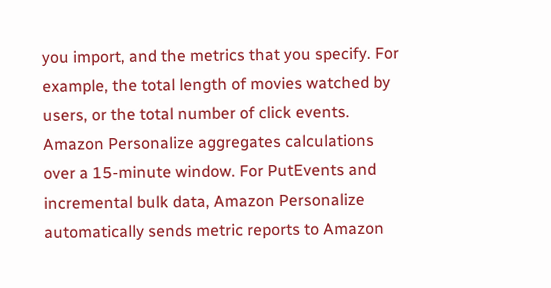you import, and the metrics that you specify. For example, the total length of movies watched by users, or the total number of click events. Amazon Personalize aggregates calculations over a 15-minute window. For PutEvents and incremental bulk data, Amazon Personalize automatically sends metric reports to Amazon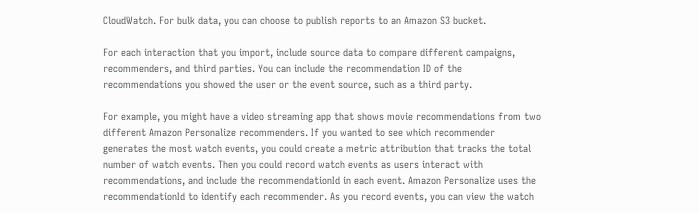CloudWatch. For bulk data, you can choose to publish reports to an Amazon S3 bucket.

For each interaction that you import, include source data to compare different campaigns, recommenders, and third parties. You can include the recommendation ID of the recommendations you showed the user or the event source, such as a third party.

For example, you might have a video streaming app that shows movie recommendations from two different Amazon Personalize recommenders. If you wanted to see which recommender generates the most watch events, you could create a metric attribution that tracks the total number of watch events. Then you could record watch events as users interact with recommendations, and include the recommendationId in each event. Amazon Personalize uses the recommendationId to identify each recommender. As you record events, you can view the watch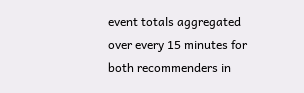event totals aggregated over every 15 minutes for both recommenders in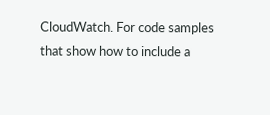CloudWatch. For code samples that show how to include a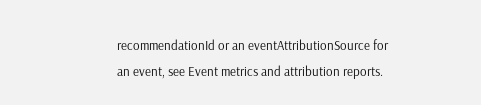recommendationId or an eventAttributionSource for an event, see Event metrics and attribution reports.